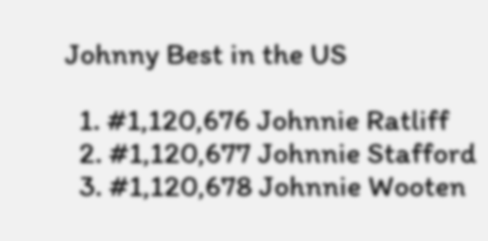Johnny Best in the US

  1. #1,120,676 Johnnie Ratliff
  2. #1,120,677 Johnnie Stafford
  3. #1,120,678 Johnnie Wooten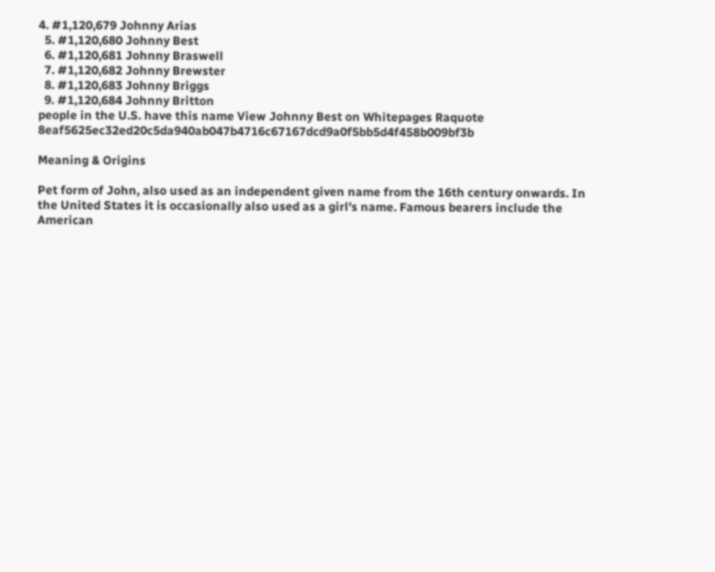4. #1,120,679 Johnny Arias
  5. #1,120,680 Johnny Best
  6. #1,120,681 Johnny Braswell
  7. #1,120,682 Johnny Brewster
  8. #1,120,683 Johnny Briggs
  9. #1,120,684 Johnny Britton
people in the U.S. have this name View Johnny Best on Whitepages Raquote 8eaf5625ec32ed20c5da940ab047b4716c67167dcd9a0f5bb5d4f458b009bf3b

Meaning & Origins

Pet form of John, also used as an independent given name from the 16th century onwards. In the United States it is occasionally also used as a girl's name. Famous bearers include the American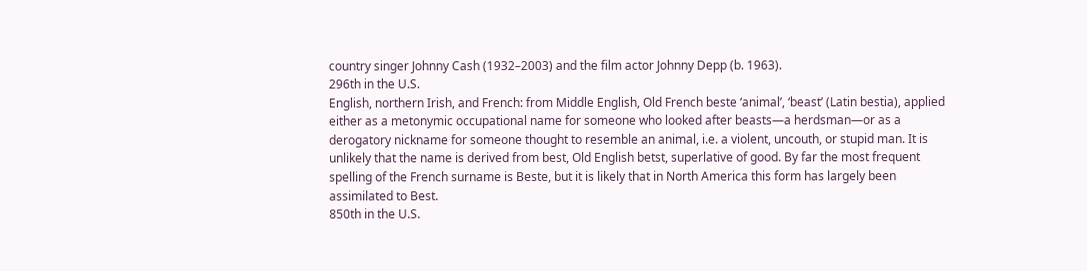country singer Johnny Cash (1932–2003) and the film actor Johnny Depp (b. 1963).
296th in the U.S.
English, northern Irish, and French: from Middle English, Old French beste ‘animal’, ‘beast’ (Latin bestia), applied either as a metonymic occupational name for someone who looked after beasts—a herdsman—or as a derogatory nickname for someone thought to resemble an animal, i.e. a violent, uncouth, or stupid man. It is unlikely that the name is derived from best, Old English betst, superlative of good. By far the most frequent spelling of the French surname is Beste, but it is likely that in North America this form has largely been assimilated to Best.
850th in the U.S.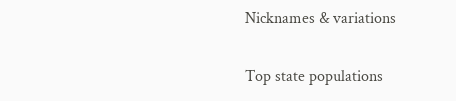Nicknames & variations

Top state populations